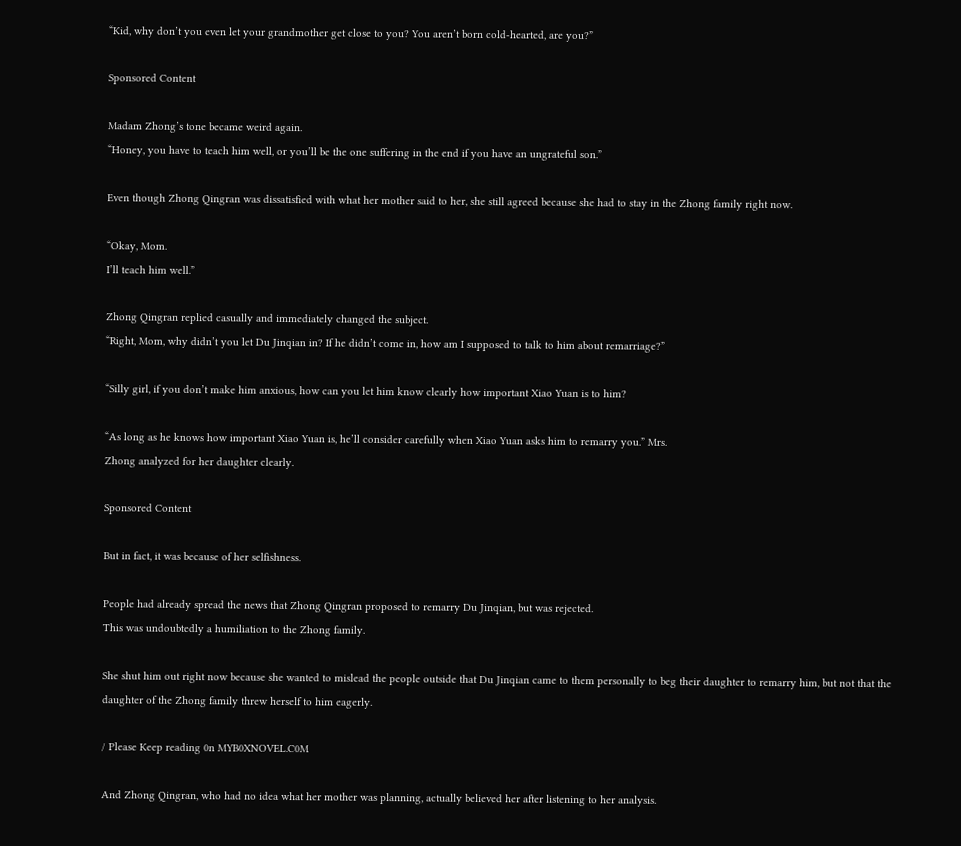“Kid, why don’t you even let your grandmother get close to you? You aren’t born cold-hearted, are you?”

Sponsored Content

Madam Zhong’s tone became weird again.
“Honey, you have to teach him well, or you’ll be the one suffering in the end if you have an ungrateful son.”

Even though Zhong Qingran was dissatisfied with what her mother said to her, she still agreed because she had to stay in the Zhong family right now.

“Okay, Mom.
I’ll teach him well.”

Zhong Qingran replied casually and immediately changed the subject.
“Right, Mom, why didn’t you let Du Jinqian in? If he didn’t come in, how am I supposed to talk to him about remarriage?”

“Silly girl, if you don’t make him anxious, how can you let him know clearly how important Xiao Yuan is to him?

“As long as he knows how important Xiao Yuan is, he’ll consider carefully when Xiao Yuan asks him to remarry you.” Mrs.
Zhong analyzed for her daughter clearly.

Sponsored Content

But in fact, it was because of her selfishness.

People had already spread the news that Zhong Qingran proposed to remarry Du Jinqian, but was rejected.
This was undoubtedly a humiliation to the Zhong family.

She shut him out right now because she wanted to mislead the people outside that Du Jinqian came to them personally to beg their daughter to remarry him, but not that the daughter of the Zhong family threw herself to him eagerly.

/ Please Keep reading 0n MYB0XNOVEL.C0M

And Zhong Qingran, who had no idea what her mother was planning, actually believed her after listening to her analysis.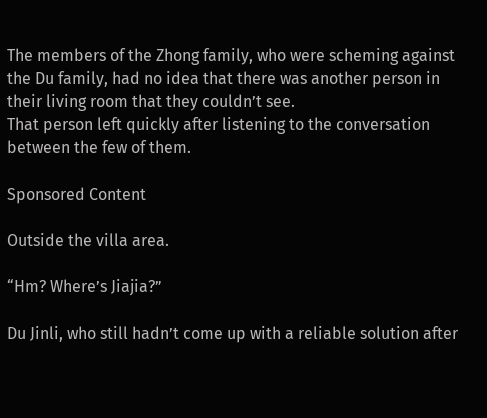The members of the Zhong family, who were scheming against the Du family, had no idea that there was another person in their living room that they couldn’t see.
That person left quickly after listening to the conversation between the few of them.

Sponsored Content

Outside the villa area.

“Hm? Where’s Jiajia?”

Du Jinli, who still hadn’t come up with a reliable solution after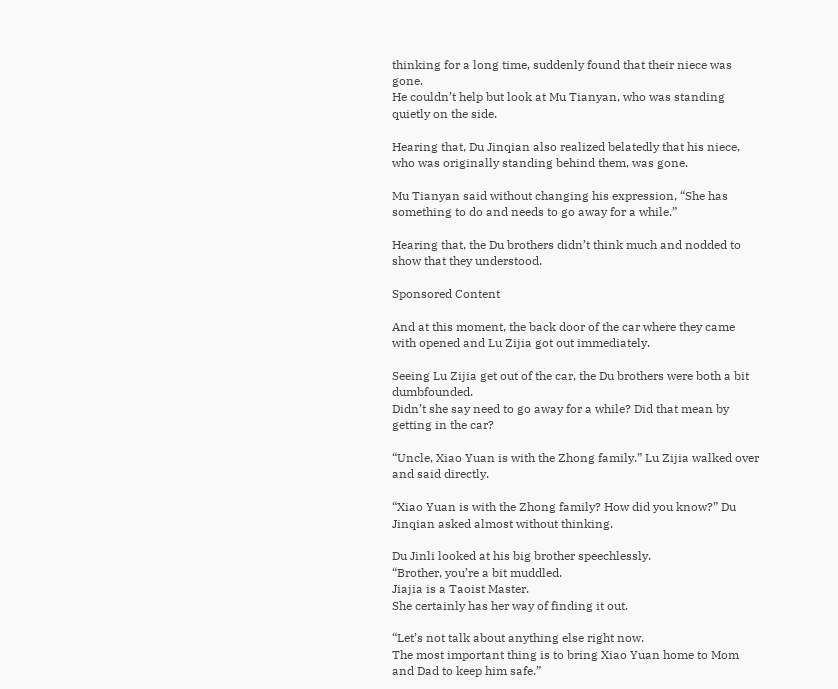thinking for a long time, suddenly found that their niece was gone.
He couldn’t help but look at Mu Tianyan, who was standing quietly on the side.

Hearing that, Du Jinqian also realized belatedly that his niece, who was originally standing behind them, was gone.

Mu Tianyan said without changing his expression, “She has something to do and needs to go away for a while.”

Hearing that, the Du brothers didn’t think much and nodded to show that they understood.

Sponsored Content

And at this moment, the back door of the car where they came with opened and Lu Zijia got out immediately.

Seeing Lu Zijia get out of the car, the Du brothers were both a bit dumbfounded.
Didn’t she say need to go away for a while? Did that mean by getting in the car?

“Uncle, Xiao Yuan is with the Zhong family.” Lu Zijia walked over and said directly.

“Xiao Yuan is with the Zhong family? How did you know?” Du Jinqian asked almost without thinking.

Du Jinli looked at his big brother speechlessly.
“Brother, you’re a bit muddled.
Jiajia is a Taoist Master.
She certainly has her way of finding it out.

“Let’s not talk about anything else right now.
The most important thing is to bring Xiao Yuan home to Mom and Dad to keep him safe.”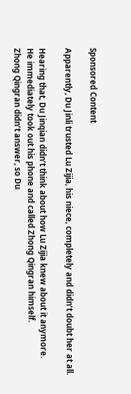Sponsored Content

Apparently, Du Jinli trusted Lu Zijia, his niece, completely and didn’t doubt her at all.

Hearing that, Du Jinqian didn’t think about how Lu Zijia knew about it anymore.
He immediately took out his phone and called Zhong Qingran himself.
Zhong Qingran didn’t answer, so Du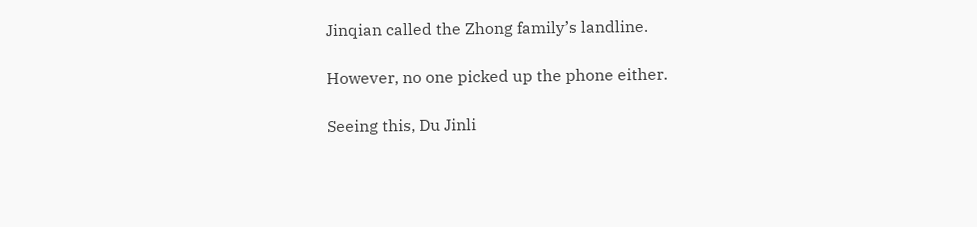Jinqian called the Zhong family’s landline.

However, no one picked up the phone either.

Seeing this, Du Jinli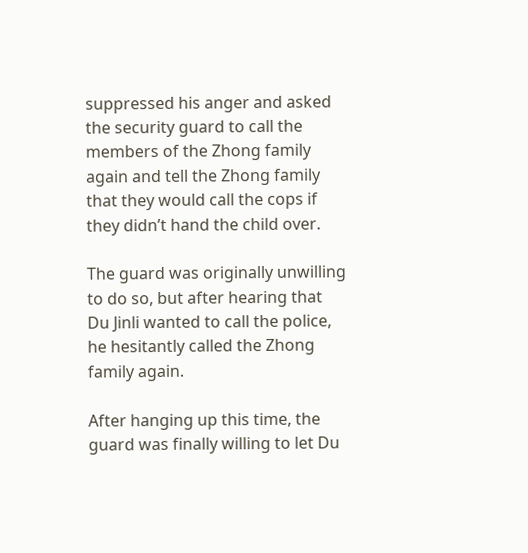suppressed his anger and asked the security guard to call the members of the Zhong family again and tell the Zhong family that they would call the cops if they didn’t hand the child over.

The guard was originally unwilling to do so, but after hearing that Du Jinli wanted to call the police, he hesitantly called the Zhong family again.

After hanging up this time, the guard was finally willing to let Du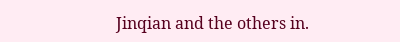Jinqian and the others in.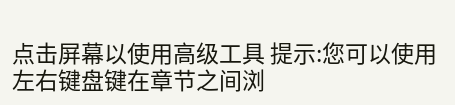点击屏幕以使用高级工具 提示:您可以使用左右键盘键在章节之间浏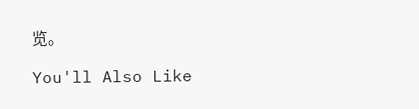览。

You'll Also Like